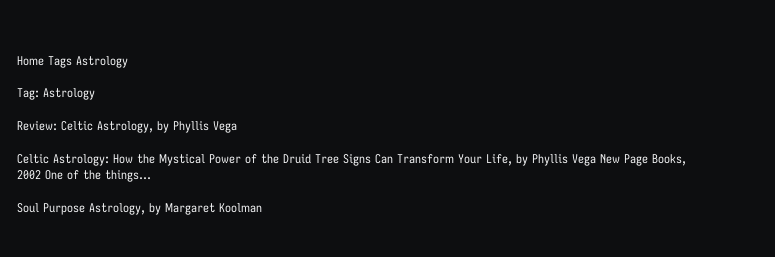Home Tags Astrology

Tag: Astrology

Review: Celtic Astrology, by Phyllis Vega

Celtic Astrology: How the Mystical Power of the Druid Tree Signs Can Transform Your Life, by Phyllis Vega New Page Books, 2002 One of the things...

Soul Purpose Astrology, by Margaret Koolman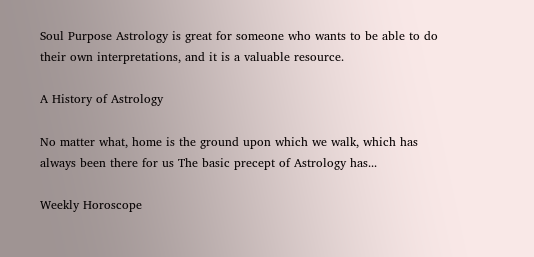Soul Purpose Astrology is great for someone who wants to be able to do their own interpretations, and it is a valuable resource.

A History of Astrology

No matter what, home is the ground upon which we walk, which has always been there for us The basic precept of Astrology has...

Weekly Horoscope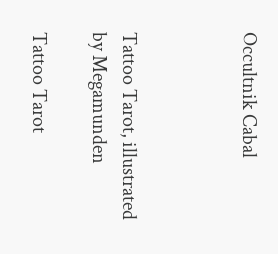Occultnik Cabal



Tattoo Tarot, illustrated by Megamunden

Tattoo Tarot